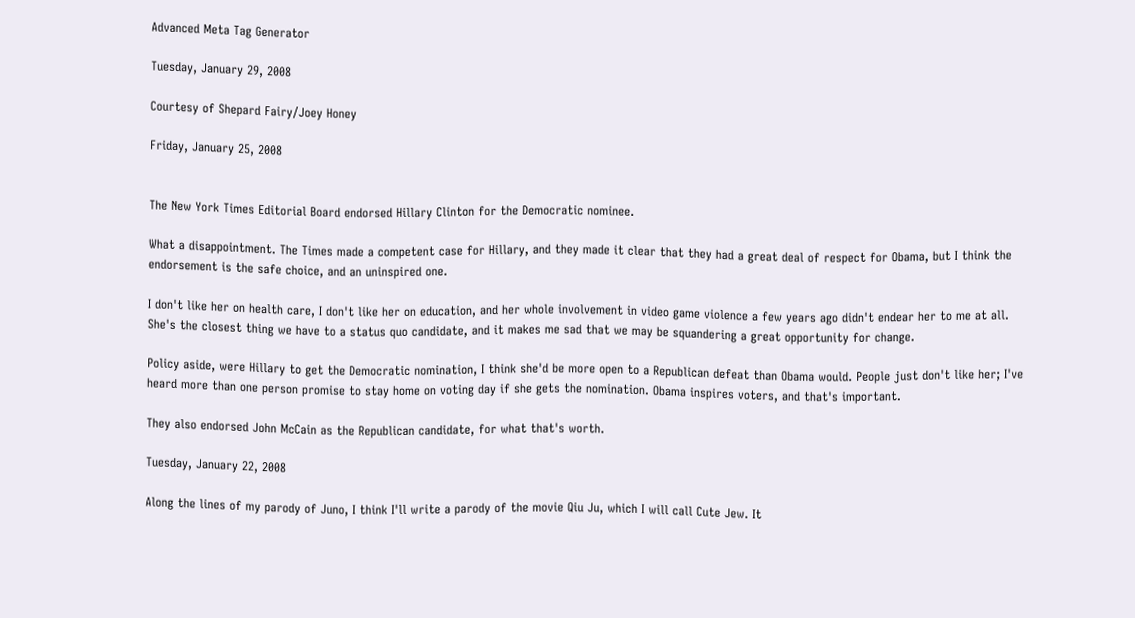Advanced Meta Tag Generator

Tuesday, January 29, 2008

Courtesy of Shepard Fairy/Joey Honey

Friday, January 25, 2008


The New York Times Editorial Board endorsed Hillary Clinton for the Democratic nominee.

What a disappointment. The Times made a competent case for Hillary, and they made it clear that they had a great deal of respect for Obama, but I think the endorsement is the safe choice, and an uninspired one.

I don't like her on health care, I don't like her on education, and her whole involvement in video game violence a few years ago didn't endear her to me at all. She's the closest thing we have to a status quo candidate, and it makes me sad that we may be squandering a great opportunity for change.

Policy aside, were Hillary to get the Democratic nomination, I think she'd be more open to a Republican defeat than Obama would. People just don't like her; I've heard more than one person promise to stay home on voting day if she gets the nomination. Obama inspires voters, and that's important.

They also endorsed John McCain as the Republican candidate, for what that's worth.

Tuesday, January 22, 2008

Along the lines of my parody of Juno, I think I'll write a parody of the movie Qiu Ju, which I will call Cute Jew. It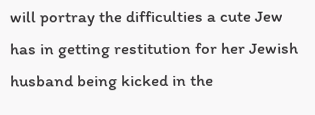will portray the difficulties a cute Jew has in getting restitution for her Jewish husband being kicked in the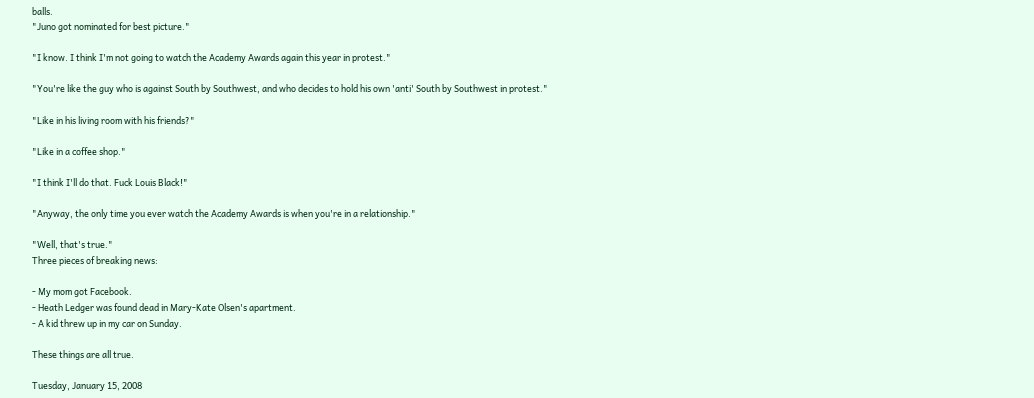balls.
"Juno got nominated for best picture."

"I know. I think I'm not going to watch the Academy Awards again this year in protest."

"You're like the guy who is against South by Southwest, and who decides to hold his own 'anti' South by Southwest in protest."

"Like in his living room with his friends?"

"Like in a coffee shop."

"I think I'll do that. Fuck Louis Black!"

"Anyway, the only time you ever watch the Academy Awards is when you're in a relationship."

"Well, that's true."
Three pieces of breaking news:

- My mom got Facebook.
- Heath Ledger was found dead in Mary-Kate Olsen's apartment.
- A kid threw up in my car on Sunday.

These things are all true.

Tuesday, January 15, 2008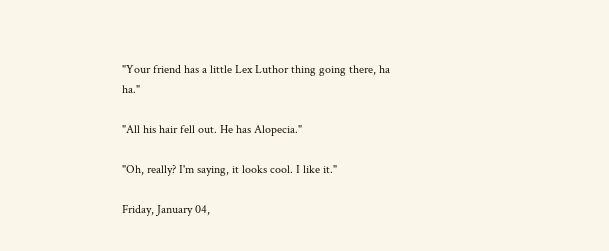"Your friend has a little Lex Luthor thing going there, ha ha."

"All his hair fell out. He has Alopecia."

"Oh, really? I'm saying, it looks cool. I like it."

Friday, January 04,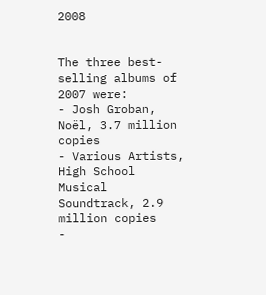2008


The three best-selling albums of 2007 were:
- Josh Groban, Noël, 3.7 million copies
- Various Artists, High School Musical Soundtrack, 2.9 million copies
-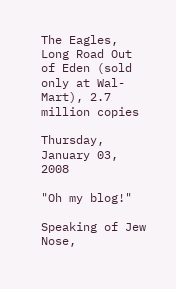The Eagles, Long Road Out of Eden (sold only at Wal-Mart), 2.7 million copies

Thursday, January 03, 2008

"Oh my blog!"

Speaking of Jew Nose,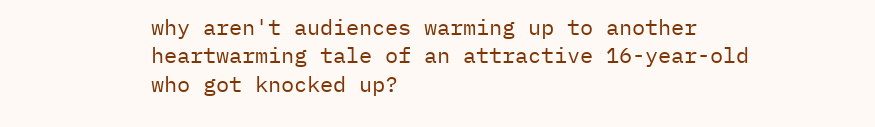why aren't audiences warming up to another heartwarming tale of an attractive 16-year-old who got knocked up?